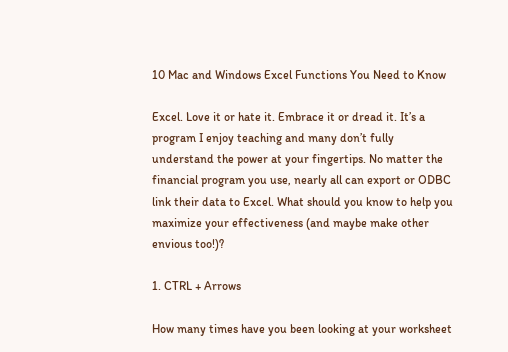10 Mac and Windows Excel Functions You Need to Know

Excel. Love it or hate it. Embrace it or dread it. It’s a program I enjoy teaching and many don’t fully understand the power at your fingertips. No matter the financial program you use, nearly all can export or ODBC link their data to Excel. What should you know to help you maximize your effectiveness (and maybe make other envious too!)?

1. CTRL + Arrows

How many times have you been looking at your worksheet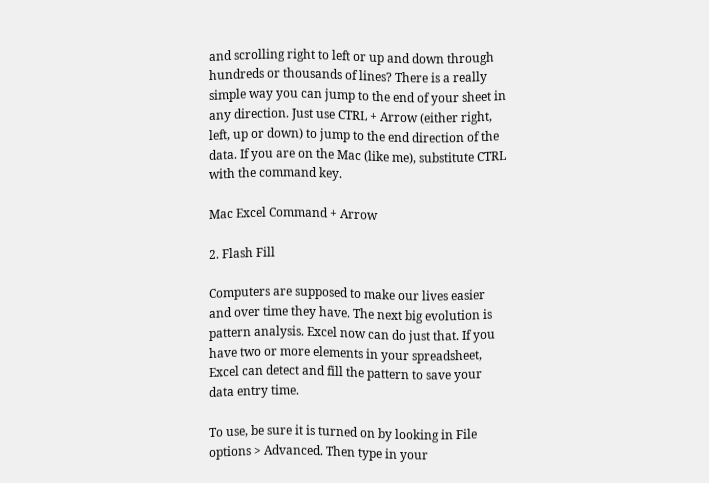and scrolling right to left or up and down through hundreds or thousands of lines? There is a really simple way you can jump to the end of your sheet in any direction. Just use CTRL + Arrow (either right, left, up or down) to jump to the end direction of the data. If you are on the Mac (like me), substitute CTRL with the command key.

Mac Excel Command + Arrow

2. Flash Fill

Computers are supposed to make our lives easier and over time they have. The next big evolution is pattern analysis. Excel now can do just that. If you have two or more elements in your spreadsheet, Excel can detect and fill the pattern to save your data entry time.

To use, be sure it is turned on by looking in File options > Advanced. Then type in your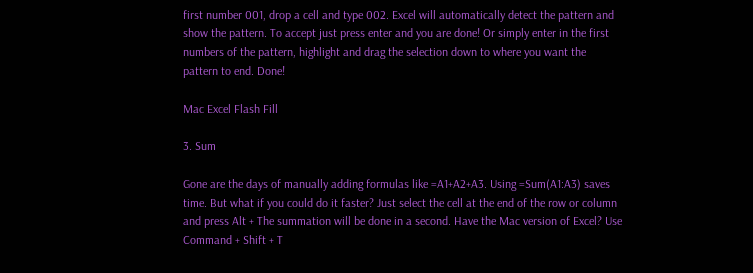first number 001, drop a cell and type 002. Excel will automatically detect the pattern and show the pattern. To accept just press enter and you are done! Or simply enter in the first numbers of the pattern, highlight and drag the selection down to where you want the pattern to end. Done!

Mac Excel Flash Fill

3. Sum

Gone are the days of manually adding formulas like =A1+A2+A3. Using =Sum(A1:A3) saves time. But what if you could do it faster? Just select the cell at the end of the row or column and press Alt + The summation will be done in a second. Have the Mac version of Excel? Use Command + Shift + T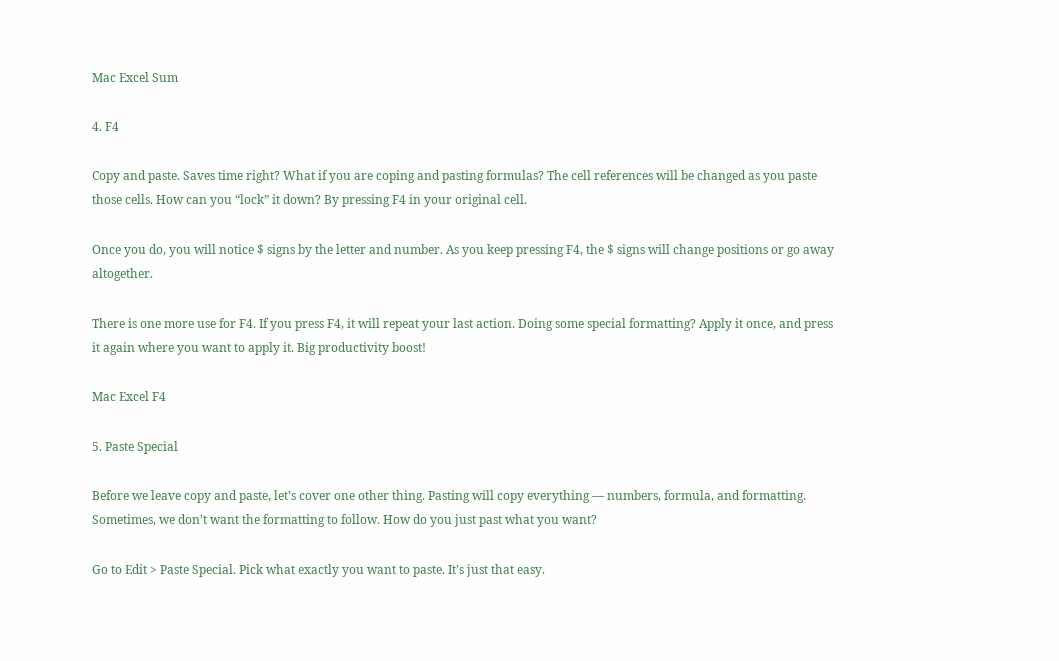Mac Excel Sum

4. F4

Copy and paste. Saves time right? What if you are coping and pasting formulas? The cell references will be changed as you paste those cells. How can you “lock” it down? By pressing F4 in your original cell.

Once you do, you will notice $ signs by the letter and number. As you keep pressing F4, the $ signs will change positions or go away altogether.

There is one more use for F4. If you press F4, it will repeat your last action. Doing some special formatting? Apply it once, and press it again where you want to apply it. Big productivity boost!

Mac Excel F4

5. Paste Special

Before we leave copy and paste, let’s cover one other thing. Pasting will copy everything — numbers, formula, and formatting. Sometimes, we don’t want the formatting to follow. How do you just past what you want?

Go to Edit > Paste Special. Pick what exactly you want to paste. It’s just that easy.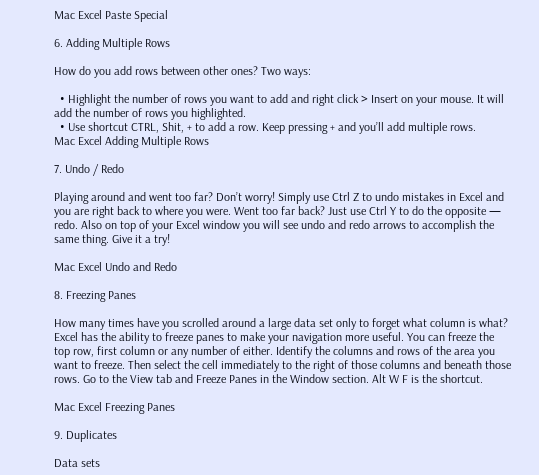Mac Excel Paste Special

6. Adding Multiple Rows

How do you add rows between other ones? Two ways:

  • Highlight the number of rows you want to add and right click > Insert on your mouse. It will add the number of rows you highlighted.
  • Use shortcut CTRL, Shit, + to add a row. Keep pressing + and you’ll add multiple rows.
Mac Excel Adding Multiple Rows

7. Undo / Redo

Playing around and went too far? Don’t worry! Simply use Ctrl Z to undo mistakes in Excel and you are right back to where you were. Went too far back? Just use Ctrl Y to do the opposite — redo. Also on top of your Excel window you will see undo and redo arrows to accomplish the same thing. Give it a try!

Mac Excel Undo and Redo

8. Freezing Panes

How many times have you scrolled around a large data set only to forget what column is what? Excel has the ability to freeze panes to make your navigation more useful. You can freeze the top row, first column or any number of either. Identify the columns and rows of the area you want to freeze. Then select the cell immediately to the right of those columns and beneath those rows. Go to the View tab and Freeze Panes in the Window section. Alt W F is the shortcut.

Mac Excel Freezing Panes

9. Duplicates

Data sets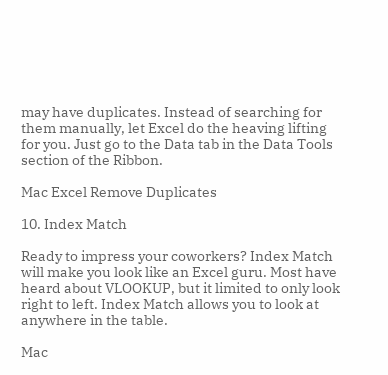may have duplicates. Instead of searching for them manually, let Excel do the heaving lifting for you. Just go to the Data tab in the Data Tools section of the Ribbon.

Mac Excel Remove Duplicates

10. Index Match

Ready to impress your coworkers? Index Match will make you look like an Excel guru. Most have heard about VLOOKUP, but it limited to only look right to left. Index Match allows you to look at anywhere in the table.

Mac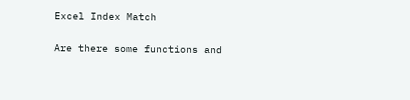Excel Index Match

Are there some functions and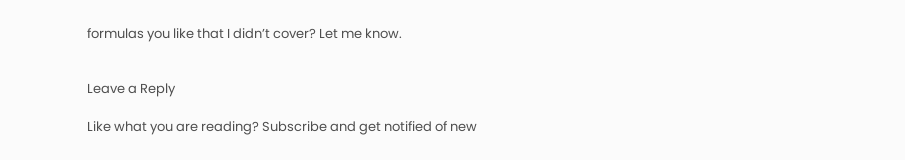formulas you like that I didn’t cover? Let me know.


Leave a Reply

Like what you are reading? Subscribe and get notified of new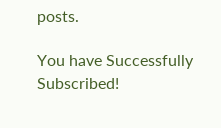posts.

You have Successfully Subscribed!